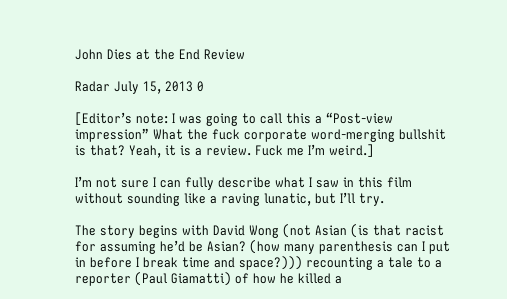John Dies at the End Review

Radar July 15, 2013 0

[Editor’s note: I was going to call this a “Post-view impression” What the fuck corporate word-merging bullshit is that? Yeah, it is a review. Fuck me I’m weird.]

I’m not sure I can fully describe what I saw in this film without sounding like a raving lunatic, but I’ll try.

The story begins with David Wong (not Asian (is that racist for assuming he’d be Asian? (how many parenthesis can I put in before I break time and space?))) recounting a tale to a reporter (Paul Giamatti) of how he killed a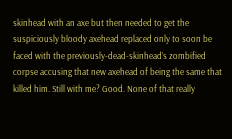skinhead with an axe but then needed to get the suspiciously bloody axehead replaced only to soon be faced with the previously-dead-skinhead’s zombified corpse accusing that new axehead of being the same that killed him. Still with me? Good. None of that really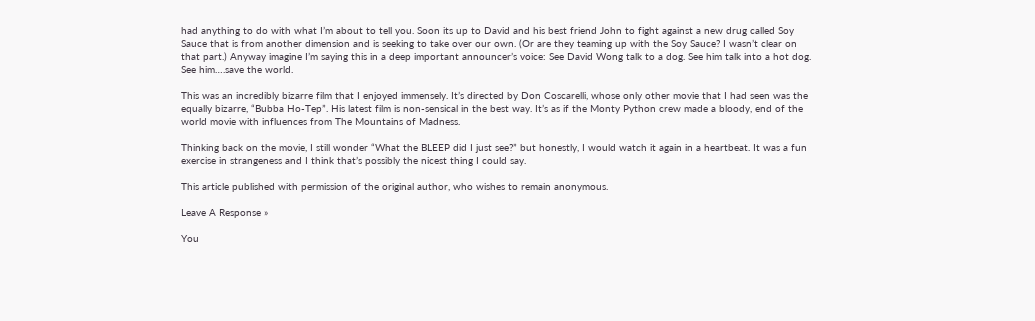had anything to do with what I’m about to tell you. Soon its up to David and his best friend John to fight against a new drug called Soy Sauce that is from another dimension and is seeking to take over our own. (Or are they teaming up with the Soy Sauce? I wasn’t clear on that part.) Anyway imagine I’m saying this in a deep important announcer’s voice: See David Wong talk to a dog. See him talk into a hot dog. See him….save the world.

This was an incredibly bizarre film that I enjoyed immensely. It’s directed by Don Coscarelli, whose only other movie that I had seen was the equally bizarre, “Bubba Ho-Tep”. His latest film is non-sensical in the best way. It’s as if the Monty Python crew made a bloody, end of the world movie with influences from The Mountains of Madness.

Thinking back on the movie, I still wonder “What the BLEEP did I just see?” but honestly, I would watch it again in a heartbeat. It was a fun exercise in strangeness and I think that’s possibly the nicest thing I could say.

This article published with permission of the original author, who wishes to remain anonymous.

Leave A Response »

You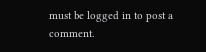must be logged in to post a comment.